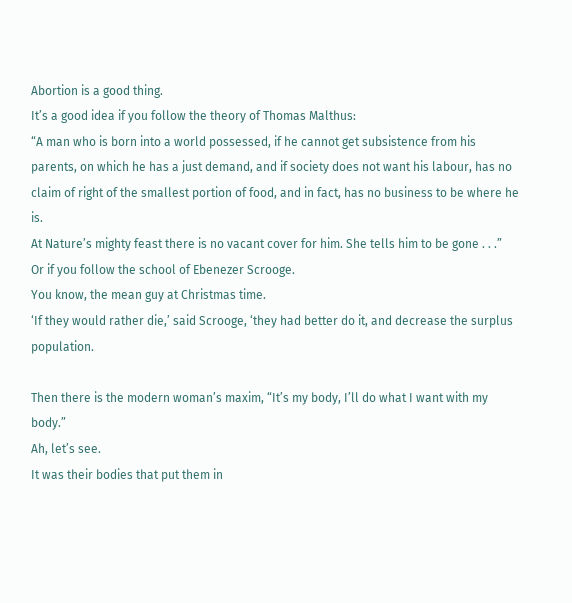Abortion is a good thing.
It’s a good idea if you follow the theory of Thomas Malthus:
“A man who is born into a world possessed, if he cannot get subsistence from his parents, on which he has a just demand, and if society does not want his labour, has no claim of right of the smallest portion of food, and in fact, has no business to be where he is.
At Nature’s mighty feast there is no vacant cover for him. She tells him to be gone . . .”
Or if you follow the school of Ebenezer Scrooge.
You know, the mean guy at Christmas time.
‘If they would rather die,’ said Scrooge, ‘they had better do it, and decrease the surplus population.

Then there is the modern woman’s maxim, “It’s my body, I’ll do what I want with my body.”
Ah, let’s see.
It was their bodies that put them in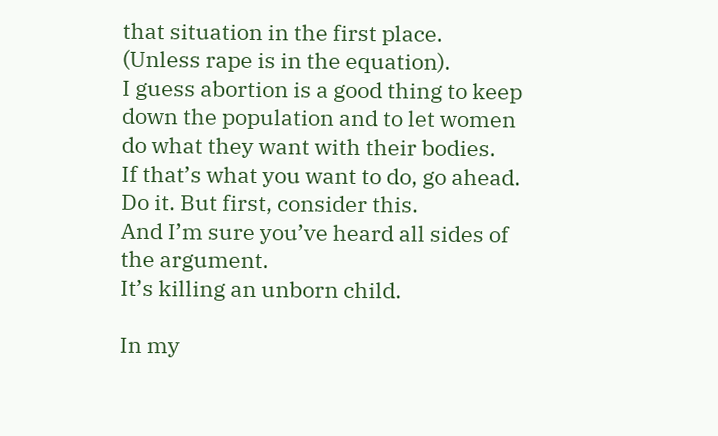that situation in the first place.
(Unless rape is in the equation).
I guess abortion is a good thing to keep down the population and to let women do what they want with their bodies.
If that’s what you want to do, go ahead.
Do it. But first, consider this.
And I’m sure you’ve heard all sides of the argument.
It’s killing an unborn child.

In my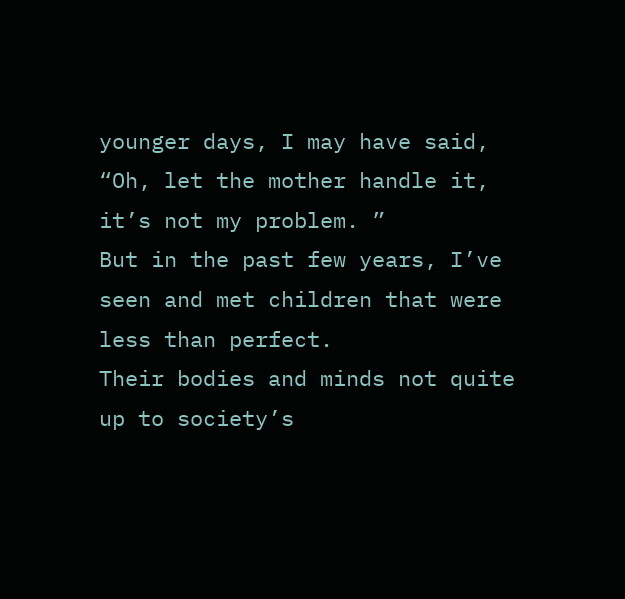younger days, I may have said, “Oh, let the mother handle it, it’s not my problem. ”
But in the past few years, I’ve seen and met children that were less than perfect.
Their bodies and minds not quite up to society’s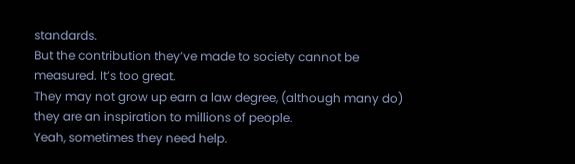standards.
But the contribution they’ve made to society cannot be measured. It’s too great.
They may not grow up earn a law degree, (although many do) they are an inspiration to millions of people.
Yeah, sometimes they need help.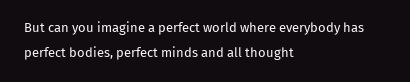But can you imagine a perfect world where everybody has perfect bodies, perfect minds and all thought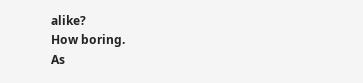alike?
How boring.
As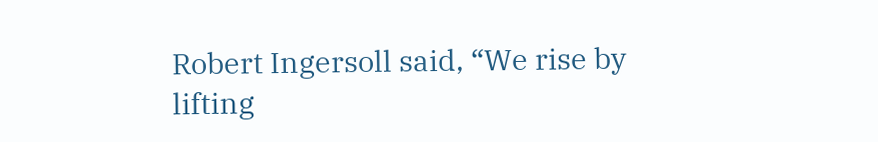Robert Ingersoll said, “We rise by lifting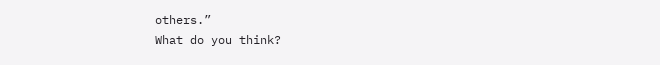others.”
What do you think?